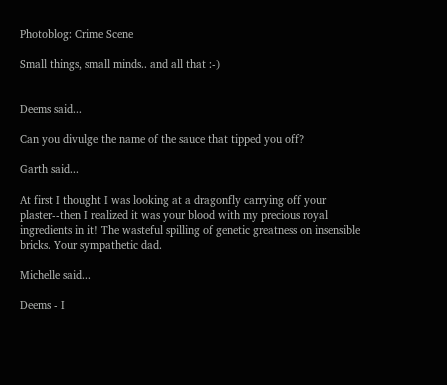Photoblog: Crime Scene

Small things, small minds.. and all that :-)


Deems said...

Can you divulge the name of the sauce that tipped you off?

Garth said...

At first I thought I was looking at a dragonfly carrying off your plaster--then I realized it was your blood with my precious royal ingredients in it! The wasteful spilling of genetic greatness on insensible bricks. Your sympathetic dad.

Michelle said...

Deems - I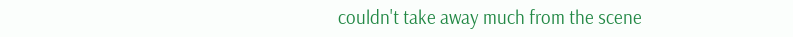couldn't take away much from the scene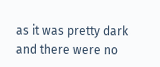as it was pretty dark and there were no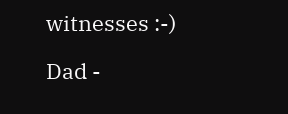witnesses :-)

Dad -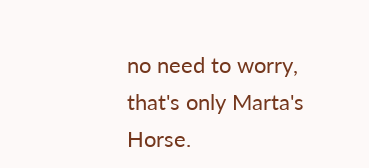no need to worry, that's only Marta's Horse.